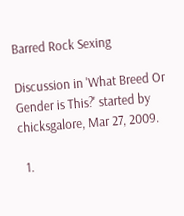Barred Rock Sexing

Discussion in 'What Breed Or Gender is This?' started by chicksgalore, Mar 27, 2009.

  1.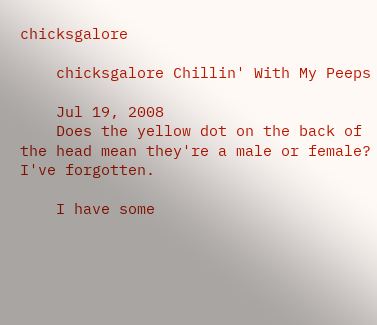chicksgalore

    chicksgalore Chillin' With My Peeps

    Jul 19, 2008
    Does the yellow dot on the back of the head mean they're a male or female? I've forgotten.

    I have some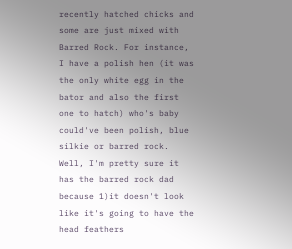recently hatched chicks and some are just mixed with Barred Rock. For instance, I have a polish hen (it was the only white egg in the bator and also the first one to hatch) who's baby could've been polish, blue silkie or barred rock. Well, I'm pretty sure it has the barred rock dad because 1)it doesn't look like it's going to have the head feathers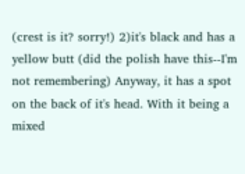(crest is it? sorry!) 2)it's black and has a yellow butt (did the polish have this--I'm not remembering) Anyway, it has a spot on the back of it's head. With it being a mixed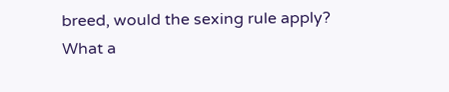breed, would the sexing rule apply? What a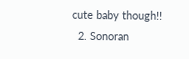cute baby though!!
  2. Sonoran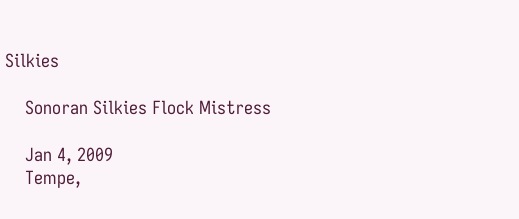Silkies

    Sonoran Silkies Flock Mistress

    Jan 4, 2009
    Tempe,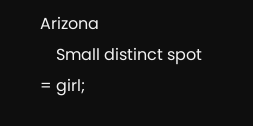Arizona
    Small distinct spot = girl;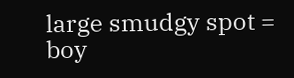large smudgy spot = boy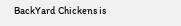BackYard Chickens is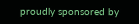proudly sponsored by